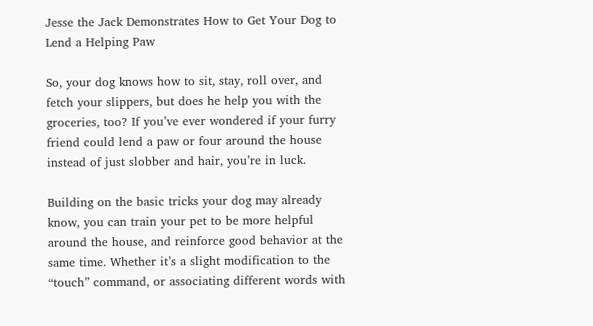Jesse the Jack Demonstrates How to Get Your Dog to Lend a Helping Paw

So, your dog knows how to sit, stay, roll over, and fetch your slippers, but does he help you with the groceries, too? If you’ve ever wondered if your furry friend could lend a paw or four around the house instead of just slobber and hair, you’re in luck.

Building on the basic tricks your dog may already know, you can train your pet to be more helpful around the house, and reinforce good behavior at the same time. Whether it’s a slight modification to the “touch” command, or associating different words with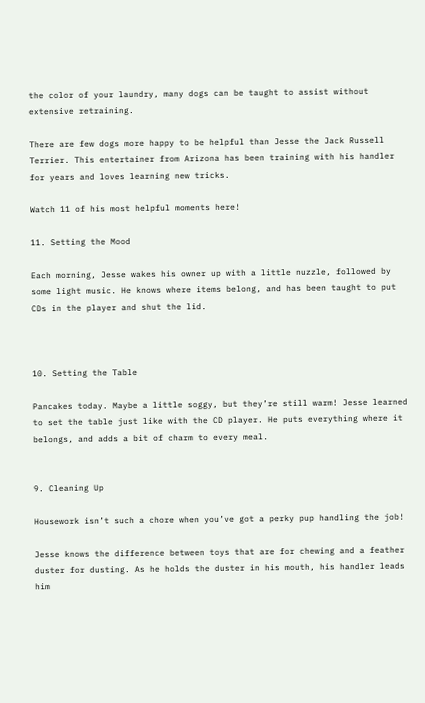the color of your laundry, many dogs can be taught to assist without extensive retraining.

There are few dogs more happy to be helpful than Jesse the Jack Russell Terrier. This entertainer from Arizona has been training with his handler for years and loves learning new tricks.

Watch 11 of his most helpful moments here!

11. Setting the Mood

Each morning, Jesse wakes his owner up with a little nuzzle, followed by some light music. He knows where items belong, and has been taught to put CDs in the player and shut the lid.



10. Setting the Table

Pancakes today. Maybe a little soggy, but they’re still warm! Jesse learned to set the table just like with the CD player. He puts everything where it belongs, and adds a bit of charm to every meal.


9. Cleaning Up

Housework isn’t such a chore when you’ve got a perky pup handling the job!

Jesse knows the difference between toys that are for chewing and a feather duster for dusting. As he holds the duster in his mouth, his handler leads him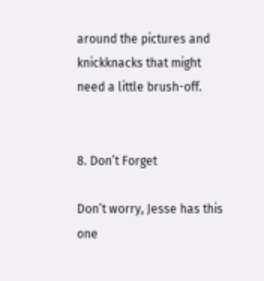around the pictures and knickknacks that might need a little brush-off.


8. Don’t Forget

Don’t worry, Jesse has this one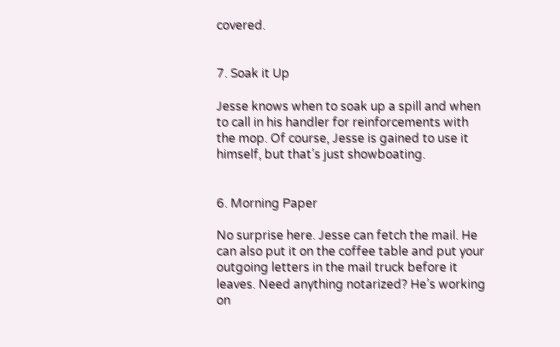covered.


7. Soak it Up

Jesse knows when to soak up a spill and when to call in his handler for reinforcements with the mop. Of course, Jesse is gained to use it himself, but that’s just showboating.


6. Morning Paper

No surprise here. Jesse can fetch the mail. He can also put it on the coffee table and put your outgoing letters in the mail truck before it leaves. Need anything notarized? He’s working on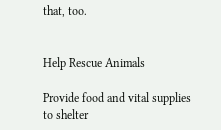that, too.


Help Rescue Animals

Provide food and vital supplies to shelter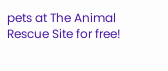pets at The Animal Rescue Site for free!